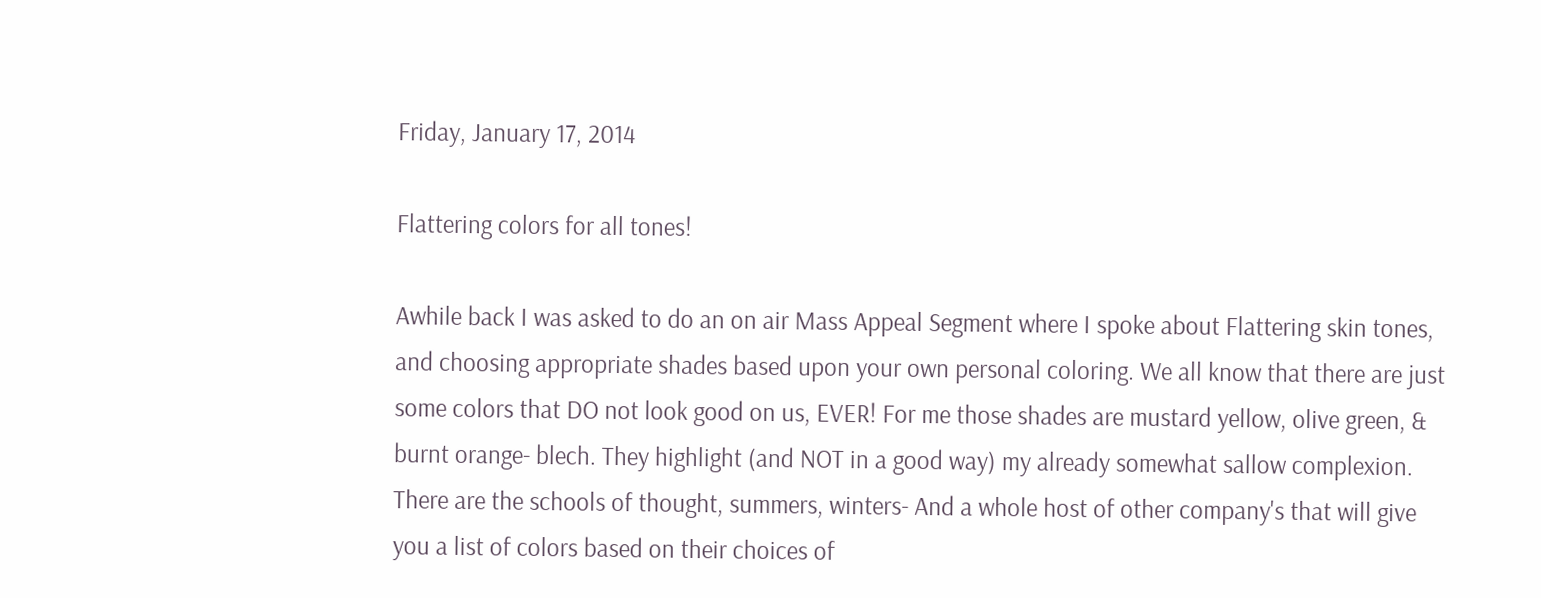Friday, January 17, 2014

Flattering colors for all tones!

Awhile back I was asked to do an on air Mass Appeal Segment where I spoke about Flattering skin tones, and choosing appropriate shades based upon your own personal coloring. We all know that there are just some colors that DO not look good on us, EVER! For me those shades are mustard yellow, olive green, & burnt orange- blech. They highlight (and NOT in a good way) my already somewhat sallow complexion.
There are the schools of thought, summers, winters- And a whole host of other company's that will give you a list of colors based on their choices of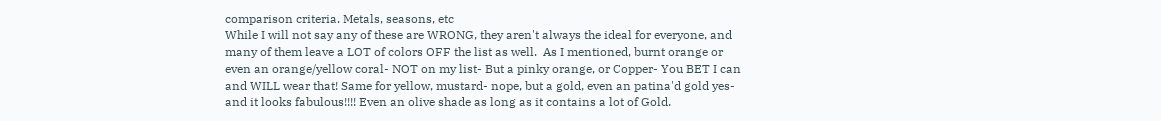comparison criteria. Metals, seasons, etc
While I will not say any of these are WRONG, they aren't always the ideal for everyone, and many of them leave a LOT of colors OFF the list as well.  As I mentioned, burnt orange or even an orange/yellow coral- NOT on my list- But a pinky orange, or Copper- You BET I can and WILL wear that! Same for yellow, mustard- nope, but a gold, even an patina'd gold yes- and it looks fabulous!!!! Even an olive shade as long as it contains a lot of Gold.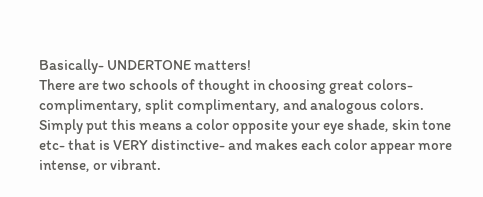Basically- UNDERTONE matters!
There are two schools of thought in choosing great colors- complimentary, split complimentary, and analogous colors. Simply put this means a color opposite your eye shade, skin tone etc- that is VERY distinctive- and makes each color appear more intense, or vibrant.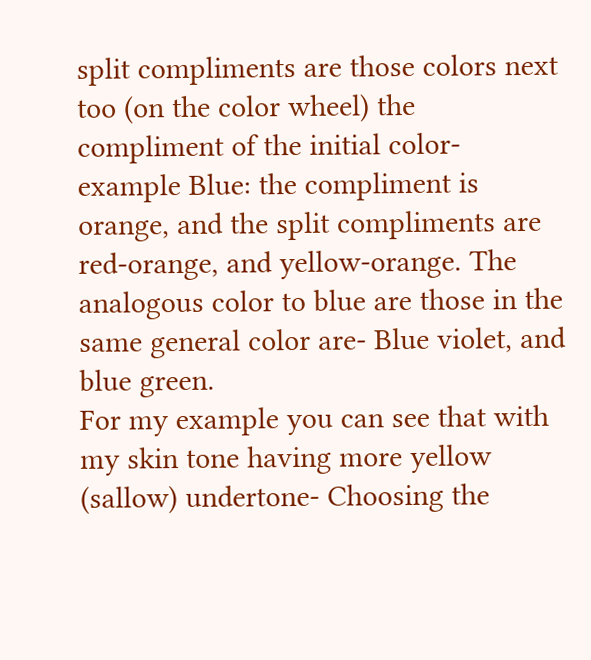split compliments are those colors next too (on the color wheel) the compliment of the initial color- example Blue: the compliment is orange, and the split compliments are red-orange, and yellow-orange. The analogous color to blue are those in the same general color are- Blue violet, and blue green.
For my example you can see that with my skin tone having more yellow (sallow) undertone- Choosing the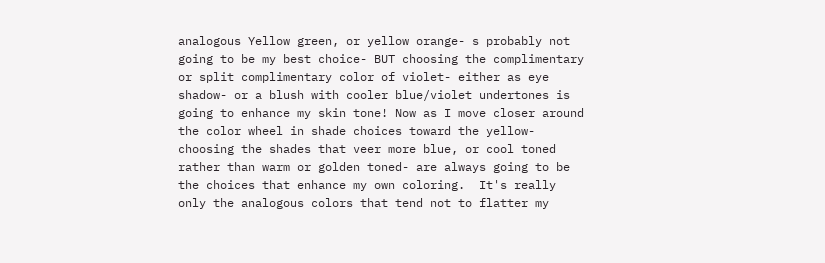analogous Yellow green, or yellow orange- s probably not going to be my best choice- BUT choosing the complimentary or split complimentary color of violet- either as eye shadow- or a blush with cooler blue/violet undertones is going to enhance my skin tone! Now as I move closer around the color wheel in shade choices toward the yellow- choosing the shades that veer more blue, or cool toned rather than warm or golden toned- are always going to be the choices that enhance my own coloring.  It's really only the analogous colors that tend not to flatter my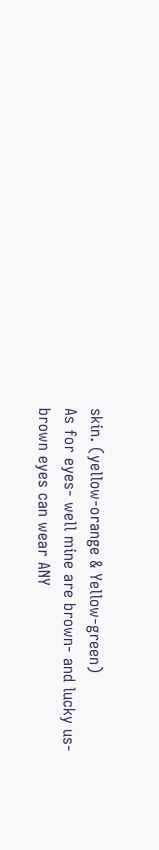skin. (yellow-orange & Yellow-green)
As for eyes- well mine are brown- and lucky us- brown eyes can wear ANY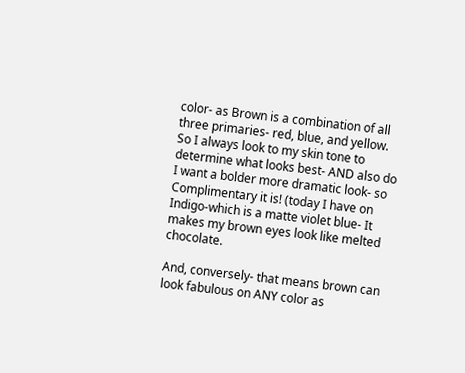color- as Brown is a combination of all three primaries- red, blue, and yellow. So I always look to my skin tone to determine what looks best- AND also do I want a bolder more dramatic look- so Complimentary it is! (today I have on Indigo-which is a matte violet blue- It makes my brown eyes look like melted chocolate.

And, conversely- that means brown can look fabulous on ANY color as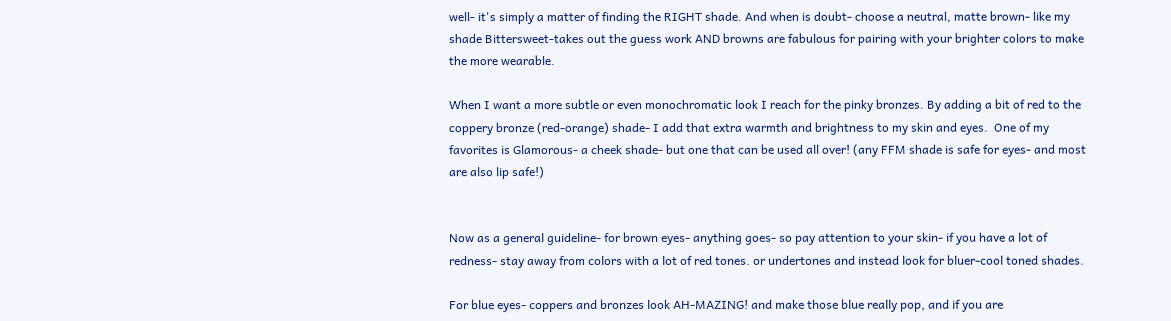well- it's simply a matter of finding the RIGHT shade. And when is doubt- choose a neutral, matte brown- like my shade Bittersweet-takes out the guess work AND browns are fabulous for pairing with your brighter colors to make the more wearable.

When I want a more subtle or even monochromatic look I reach for the pinky bronzes. By adding a bit of red to the coppery bronze (red-orange) shade- I add that extra warmth and brightness to my skin and eyes.  One of my favorites is Glamorous- a cheek shade- but one that can be used all over! (any FFM shade is safe for eyes- and most are also lip safe!)


Now as a general guideline- for brown eyes- anything goes- so pay attention to your skin- if you have a lot of redness- stay away from colors with a lot of red tones. or undertones and instead look for bluer-cool toned shades.

For blue eyes- coppers and bronzes look AH-MAZING! and make those blue really pop, and if you are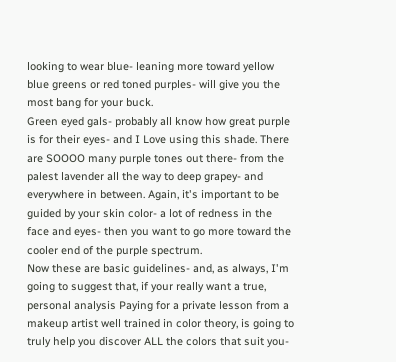looking to wear blue- leaning more toward yellow blue greens or red toned purples- will give you the most bang for your buck.
Green eyed gals- probably all know how great purple is for their eyes- and I Love using this shade. There are SOOOO many purple tones out there- from the palest lavender all the way to deep grapey- and everywhere in between. Again, it's important to be guided by your skin color- a lot of redness in the face and eyes- then you want to go more toward the cooler end of the purple spectrum.
Now these are basic guidelines- and, as always, I'm going to suggest that, if your really want a true, personal analysis Paying for a private lesson from a makeup artist well trained in color theory, is going to truly help you discover ALL the colors that suit you-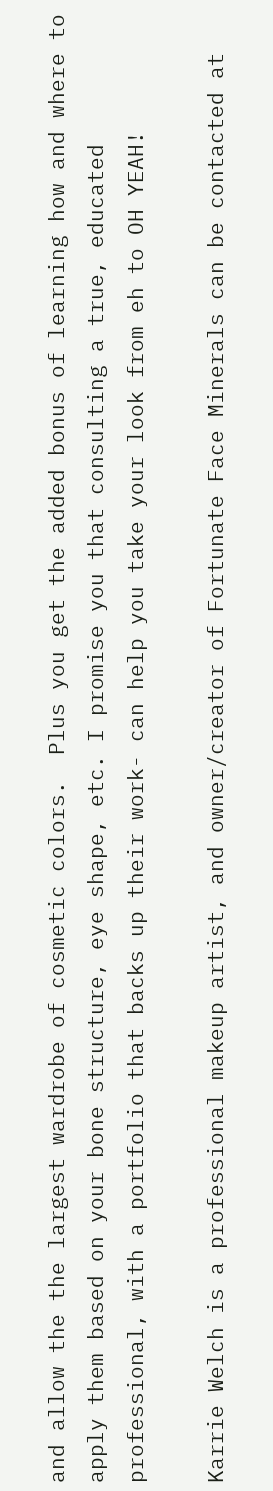and allow the the largest wardrobe of cosmetic colors.  Plus you get the added bonus of learning how and where to apply them based on your bone structure, eye shape, etc. I promise you that consulting a true, educated professional, with a portfolio that backs up their work- can help you take your look from eh to OH YEAH!

Karrie Welch is a professional makeup artist, and owner/creator of Fortunate Face Minerals can be contacted at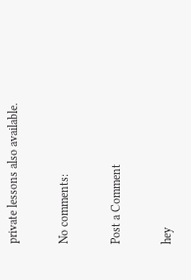private lessons also available.

No comments:

Post a Comment

hey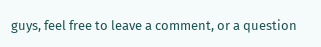guys, feel free to leave a comment, or a question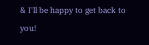& I'll be happy to get back to you!